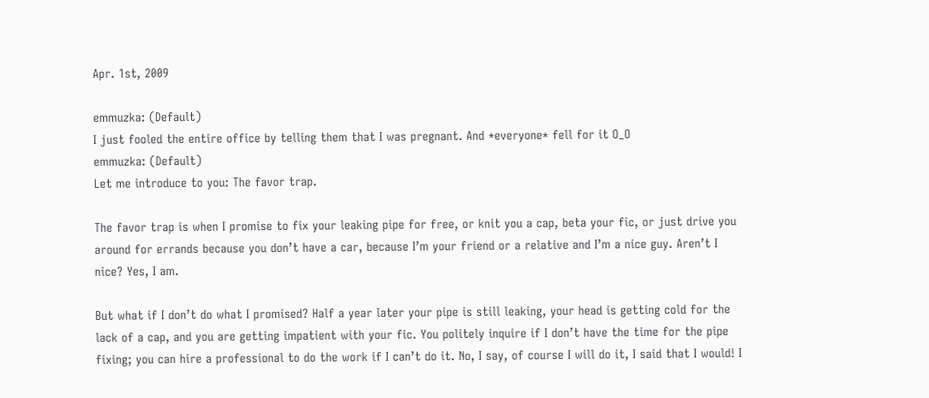Apr. 1st, 2009

emmuzka: (Default)
I just fooled the entire office by telling them that I was pregnant. And *everyone* fell for it O_O
emmuzka: (Default)
Let me introduce to you: The favor trap.

The favor trap is when I promise to fix your leaking pipe for free, or knit you a cap, beta your fic, or just drive you around for errands because you don’t have a car, because I’m your friend or a relative and I’m a nice guy. Aren’t I nice? Yes, I am.

But what if I don’t do what I promised? Half a year later your pipe is still leaking, your head is getting cold for the lack of a cap, and you are getting impatient with your fic. You politely inquire if I don’t have the time for the pipe fixing; you can hire a professional to do the work if I can’t do it. No, I say, of course I will do it, I said that I would! I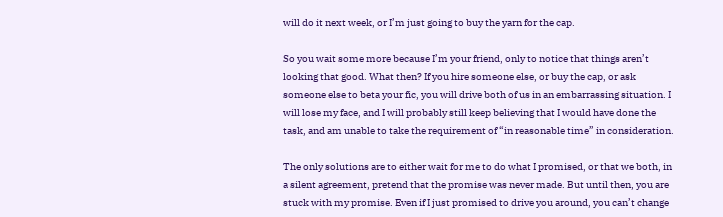will do it next week, or I’m just going to buy the yarn for the cap.

So you wait some more because I’m your friend, only to notice that things aren’t looking that good. What then? If you hire someone else, or buy the cap, or ask someone else to beta your fic, you will drive both of us in an embarrassing situation. I will lose my face, and I will probably still keep believing that I would have done the task, and am unable to take the requirement of “in reasonable time” in consideration.

The only solutions are to either wait for me to do what I promised, or that we both, in a silent agreement, pretend that the promise was never made. But until then, you are stuck with my promise. Even if I just promised to drive you around, you can’t change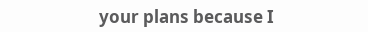your plans because I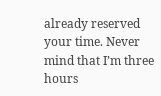already reserved your time. Never mind that I’m three hours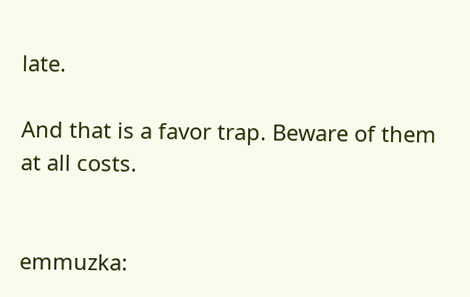late.

And that is a favor trap. Beware of them at all costs.


emmuzka: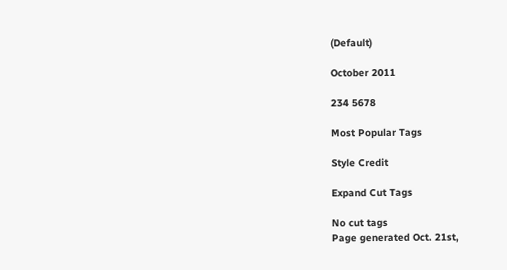(Default)

October 2011

234 5678

Most Popular Tags

Style Credit

Expand Cut Tags

No cut tags
Page generated Oct. 21st,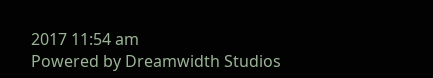2017 11:54 am
Powered by Dreamwidth Studios